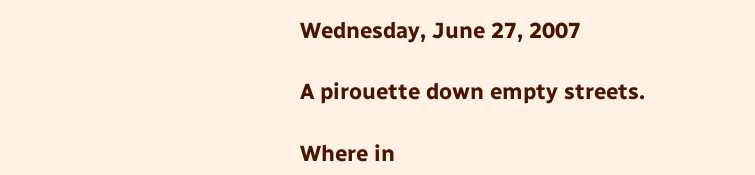Wednesday, June 27, 2007

A pirouette down empty streets.

Where in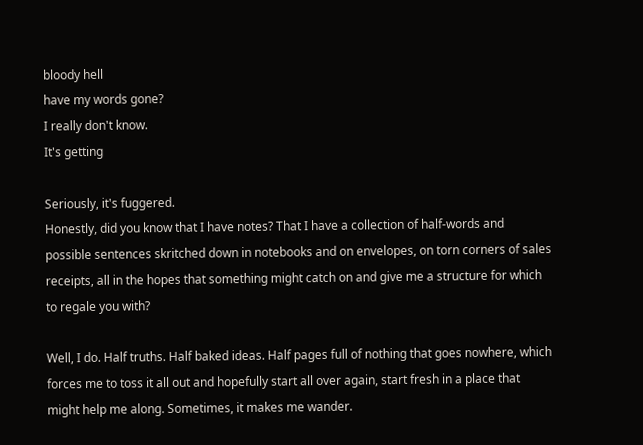bloody hell
have my words gone?
I really don't know.
It's getting

Seriously, it's fuggered.
Honestly, did you know that I have notes? That I have a collection of half-words and possible sentences skritched down in notebooks and on envelopes, on torn corners of sales receipts, all in the hopes that something might catch on and give me a structure for which to regale you with?

Well, I do. Half truths. Half baked ideas. Half pages full of nothing that goes nowhere, which forces me to toss it all out and hopefully start all over again, start fresh in a place that might help me along. Sometimes, it makes me wander.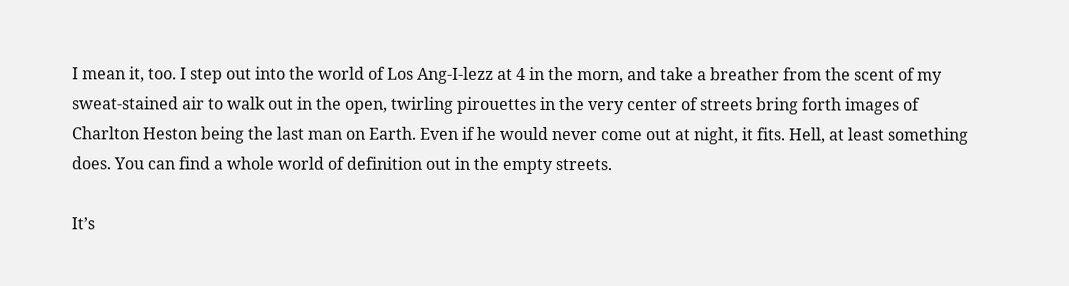I mean it, too. I step out into the world of Los Ang-I-lezz at 4 in the morn, and take a breather from the scent of my sweat-stained air to walk out in the open, twirling pirouettes in the very center of streets bring forth images of Charlton Heston being the last man on Earth. Even if he would never come out at night, it fits. Hell, at least something does. You can find a whole world of definition out in the empty streets.

It’s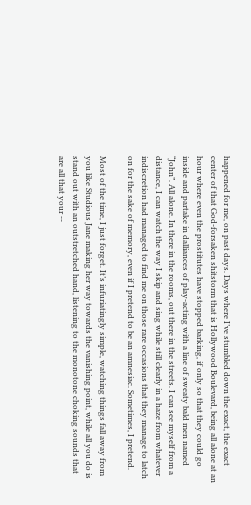happened for me, on past days. Days where I’ve stumbled down the exact, the exact center of that God-forsaken shitstorm that is Hollywood Boulevard, being all alone at an hour where even the prostitutes have stopped barking, if only so that they could go inside and partake in dalliances of play-acting with a line of sweaty bald men named “John”. All alone. In there in the rooms, out there in the streets. I can see myself from a distance, I can watch the way I skip and sing while still clearly in a haze from whatever indiscretion had managed to find me on those rare occasions that they manage to latch on for the sake of memory, even if I pretend to be an amnesiac. Sometimes, I pretend.

Most of the time, I just forget. It’s infuriatingly simple, watching things fall away from you like Studious Jane making her way towards the vanishing point, while all you do is stand out with an outstretched hand, listening to the monotone choking sounds that are all that your --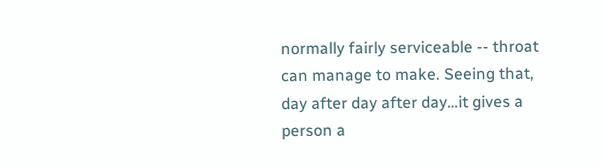normally fairly serviceable -- throat can manage to make. Seeing that, day after day after day…it gives a person a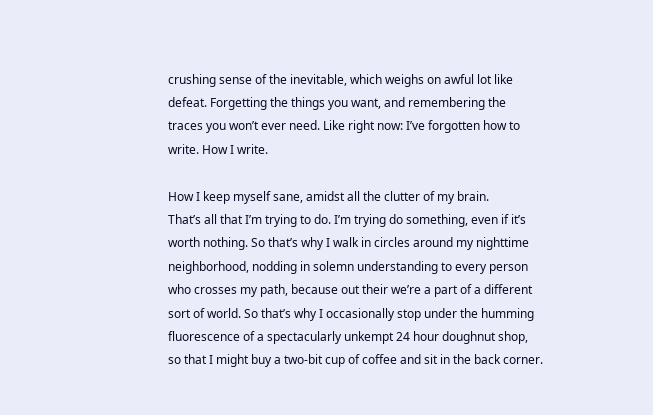crushing sense of the inevitable, which weighs on awful lot like defeat. Forgetting the things you want, and remembering the traces you won’t ever need. Like right now: I’ve forgotten how to write. How I write.

How I keep myself sane, amidst all the clutter of my brain.
That’s all that I’m trying to do. I’m trying do something, even if it’s worth nothing. So that’s why I walk in circles around my nighttime neighborhood, nodding in solemn understanding to every person who crosses my path, because out their we’re a part of a different sort of world. So that’s why I occasionally stop under the humming fluorescence of a spectacularly unkempt 24 hour doughnut shop, so that I might buy a two-bit cup of coffee and sit in the back corner.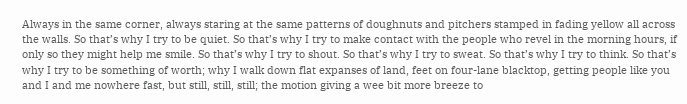Always in the same corner, always staring at the same patterns of doughnuts and pitchers stamped in fading yellow all across the walls. So that’s why I try to be quiet. So that’s why I try to make contact with the people who revel in the morning hours, if only so they might help me smile. So that’s why I try to shout. So that’s why I try to sweat. So that’s why I try to think. So that’s why I try to be something of worth; why I walk down flat expanses of land, feet on four-lane blacktop, getting people like you and I and me nowhere fast, but still, still, still; the motion giving a wee bit more breeze to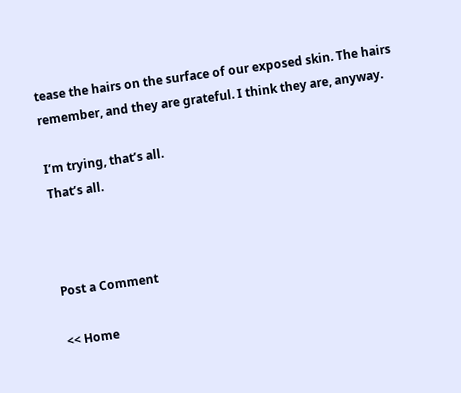tease the hairs on the surface of our exposed skin. The hairs remember, and they are grateful. I think they are, anyway.

I’m trying, that’s all.
That’s all.



Post a Comment

<< Home